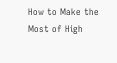How to Make the Most of High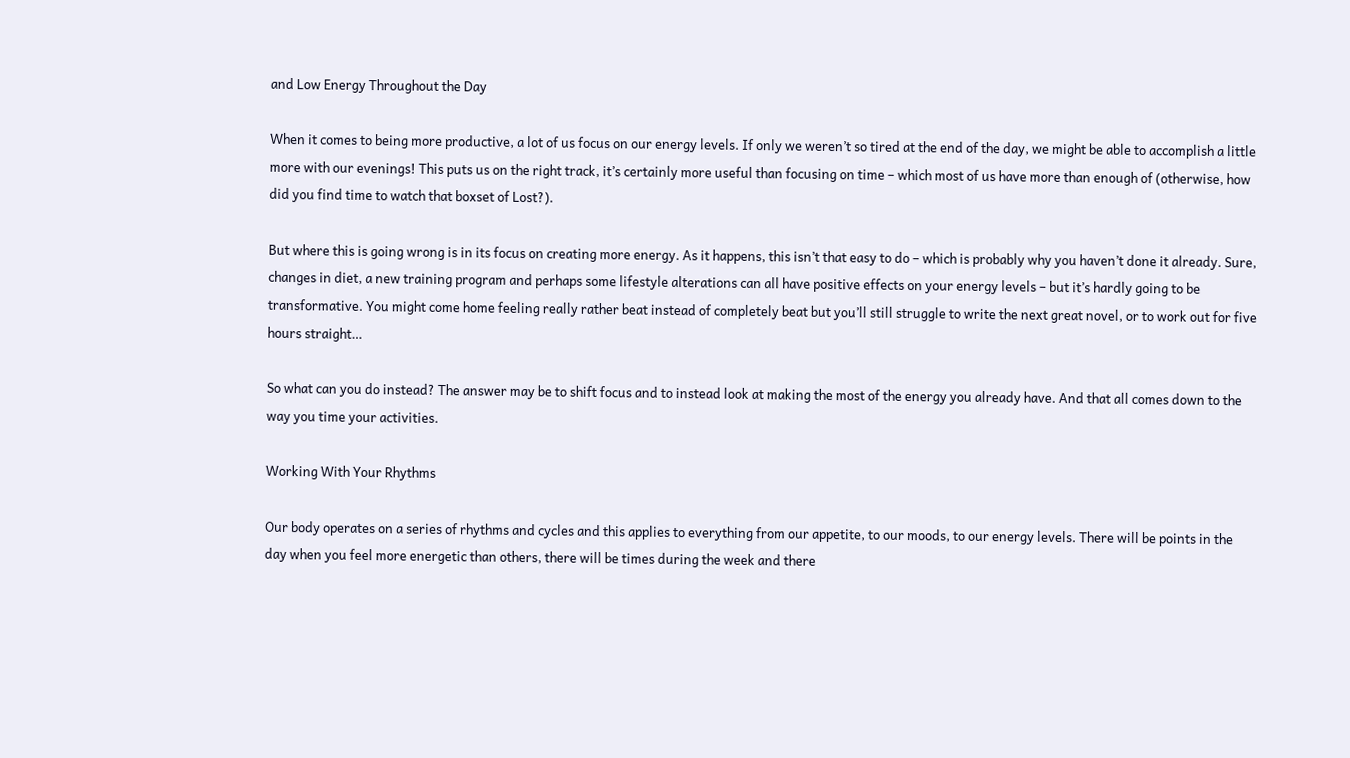and Low Energy Throughout the Day

When it comes to being more productive, a lot of us focus on our energy levels. If only we weren’t so tired at the end of the day, we might be able to accomplish a little more with our evenings! This puts us on the right track, it’s certainly more useful than focusing on time – which most of us have more than enough of (otherwise, how did you find time to watch that boxset of Lost?).

But where this is going wrong is in its focus on creating more energy. As it happens, this isn’t that easy to do – which is probably why you haven’t done it already. Sure, changes in diet, a new training program and perhaps some lifestyle alterations can all have positive effects on your energy levels – but it’s hardly going to be transformative. You might come home feeling really rather beat instead of completely beat but you’ll still struggle to write the next great novel, or to work out for five hours straight…

So what can you do instead? The answer may be to shift focus and to instead look at making the most of the energy you already have. And that all comes down to the way you time your activities.

Working With Your Rhythms

Our body operates on a series of rhythms and cycles and this applies to everything from our appetite, to our moods, to our energy levels. There will be points in the day when you feel more energetic than others, there will be times during the week and there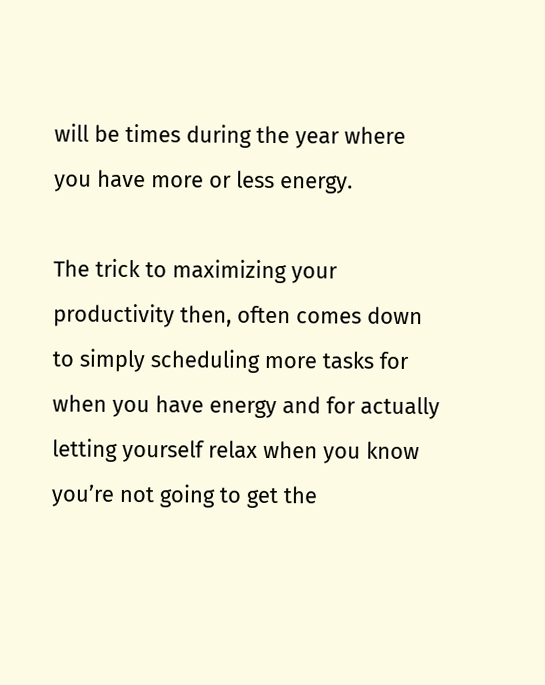will be times during the year where you have more or less energy.

The trick to maximizing your productivity then, often comes down to simply scheduling more tasks for when you have energy and for actually letting yourself relax when you know you’re not going to get the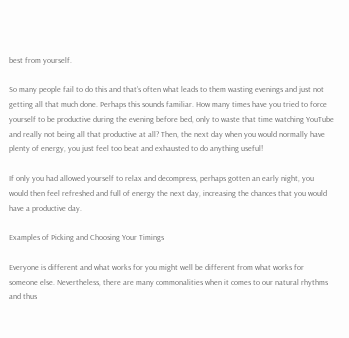best from yourself.

So many people fail to do this and that’s often what leads to them wasting evenings and just not getting all that much done. Perhaps this sounds familiar. How many times have you tried to force yourself to be productive during the evening before bed, only to waste that time watching YouTube and really not being all that productive at all? Then, the next day when you would normally have plenty of energy, you just feel too beat and exhausted to do anything useful!

If only you had allowed yourself to relax and decompress, perhaps gotten an early night, you would then feel refreshed and full of energy the next day, increasing the chances that you would have a productive day.

Examples of Picking and Choosing Your Timings

Everyone is different and what works for you might well be different from what works for someone else. Nevertheless, there are many commonalities when it comes to our natural rhythms and thus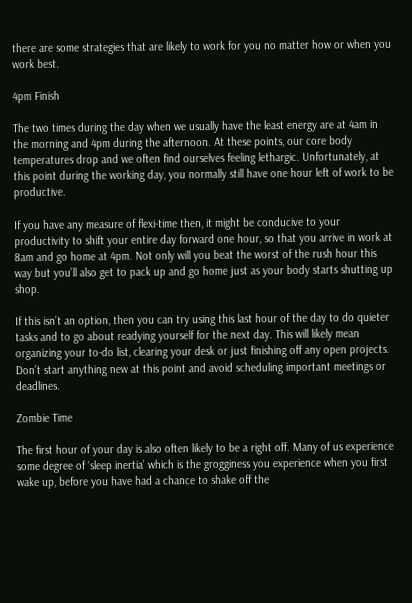there are some strategies that are likely to work for you no matter how or when you work best.

4pm Finish

The two times during the day when we usually have the least energy are at 4am in the morning and 4pm during the afternoon. At these points, our core body temperatures drop and we often find ourselves feeling lethargic. Unfortunately, at this point during the working day, you normally still have one hour left of work to be productive.

If you have any measure of flexi-time then, it might be conducive to your productivity to shift your entire day forward one hour, so that you arrive in work at 8am and go home at 4pm. Not only will you beat the worst of the rush hour this way but you’ll also get to pack up and go home just as your body starts shutting up shop.

If this isn’t an option, then you can try using this last hour of the day to do quieter tasks and to go about readying yourself for the next day. This will likely mean organizing your to-do list, clearing your desk or just finishing off any open projects. Don’t start anything new at this point and avoid scheduling important meetings or deadlines.

Zombie Time

The first hour of your day is also often likely to be a right off. Many of us experience some degree of ‘sleep inertia’ which is the grogginess you experience when you first wake up, before you have had a chance to shake off the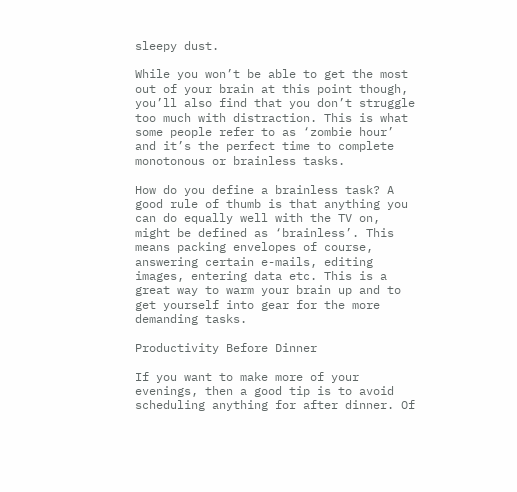sleepy dust.

While you won’t be able to get the most out of your brain at this point though, you’ll also find that you don’t struggle too much with distraction. This is what some people refer to as ‘zombie hour’ and it’s the perfect time to complete monotonous or brainless tasks.

How do you define a brainless task? A good rule of thumb is that anything you can do equally well with the TV on, might be defined as ‘brainless’. This means packing envelopes of course, answering certain e-mails, editing images, entering data etc. This is a great way to warm your brain up and to get yourself into gear for the more demanding tasks.

Productivity Before Dinner

If you want to make more of your evenings, then a good tip is to avoid scheduling anything for after dinner. Of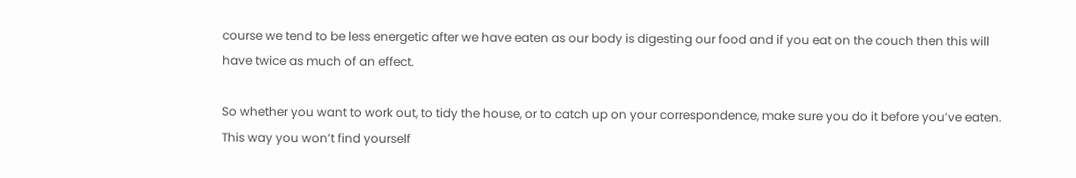course we tend to be less energetic after we have eaten as our body is digesting our food and if you eat on the couch then this will have twice as much of an effect.

So whether you want to work out, to tidy the house, or to catch up on your correspondence, make sure you do it before you’ve eaten. This way you won’t find yourself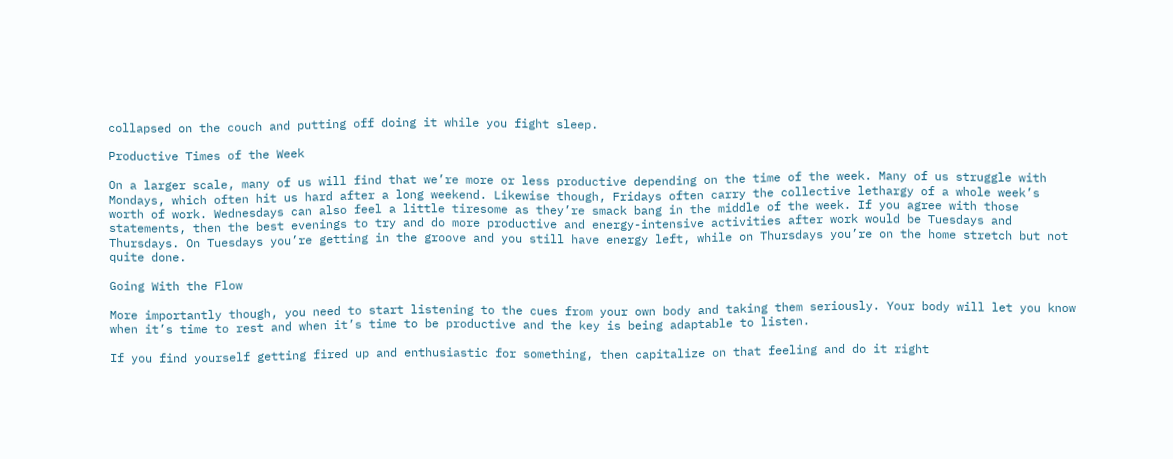collapsed on the couch and putting off doing it while you fight sleep.

Productive Times of the Week

On a larger scale, many of us will find that we’re more or less productive depending on the time of the week. Many of us struggle with Mondays, which often hit us hard after a long weekend. Likewise though, Fridays often carry the collective lethargy of a whole week’s worth of work. Wednesdays can also feel a little tiresome as they’re smack bang in the middle of the week. If you agree with those statements, then the best evenings to try and do more productive and energy-intensive activities after work would be Tuesdays and Thursdays. On Tuesdays you’re getting in the groove and you still have energy left, while on Thursdays you’re on the home stretch but not quite done.

Going With the Flow

More importantly though, you need to start listening to the cues from your own body and taking them seriously. Your body will let you know when it’s time to rest and when it’s time to be productive and the key is being adaptable to listen.

If you find yourself getting fired up and enthusiastic for something, then capitalize on that feeling and do it right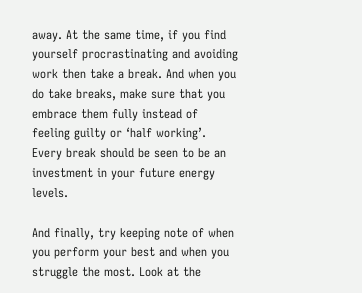away. At the same time, if you find yourself procrastinating and avoiding work then take a break. And when you do take breaks, make sure that you embrace them fully instead of feeling guilty or ‘half working’. Every break should be seen to be an investment in your future energy levels.

And finally, try keeping note of when you perform your best and when you struggle the most. Look at the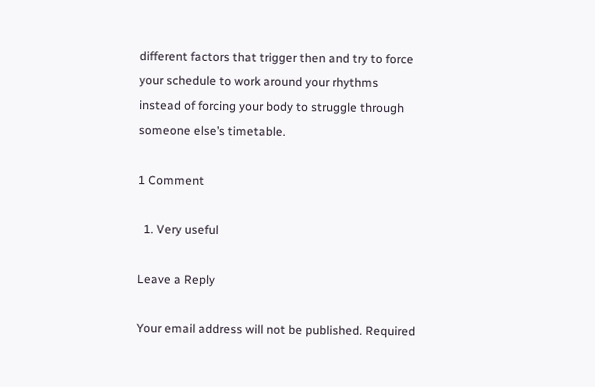different factors that trigger then and try to force your schedule to work around your rhythms instead of forcing your body to struggle through someone else’s timetable.

1 Comment

  1. Very useful

Leave a Reply

Your email address will not be published. Required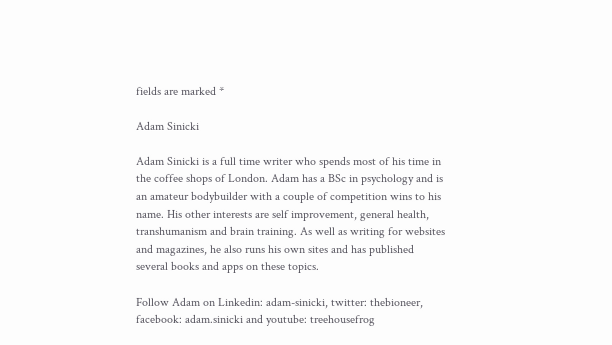fields are marked *

Adam Sinicki

Adam Sinicki is a full time writer who spends most of his time in the coffee shops of London. Adam has a BSc in psychology and is an amateur bodybuilder with a couple of competition wins to his name. His other interests are self improvement, general health, transhumanism and brain training. As well as writing for websites and magazines, he also runs his own sites and has published several books and apps on these topics.

Follow Adam on Linkedin: adam-sinicki, twitter: thebioneer, facebook: adam.sinicki and youtube: treehousefrog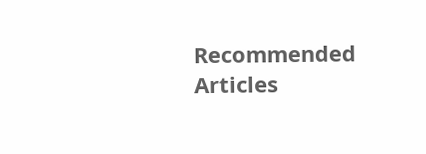Recommended Articles